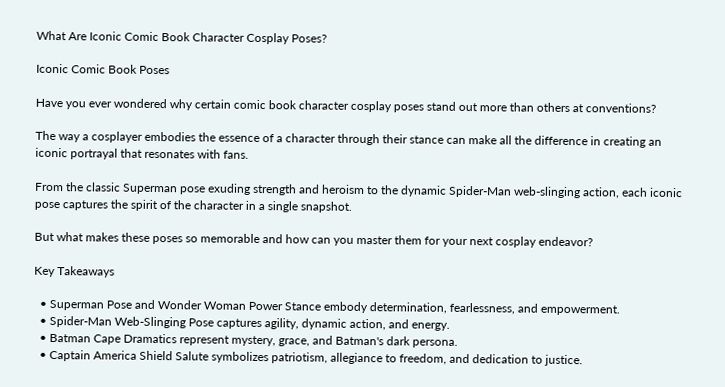What Are Iconic Comic Book Character Cosplay Poses?

Iconic Comic Book Poses

Have you ever wondered why certain comic book character cosplay poses stand out more than others at conventions?

The way a cosplayer embodies the essence of a character through their stance can make all the difference in creating an iconic portrayal that resonates with fans.

From the classic Superman pose exuding strength and heroism to the dynamic Spider-Man web-slinging action, each iconic pose captures the spirit of the character in a single snapshot.

But what makes these poses so memorable and how can you master them for your next cosplay endeavor?

Key Takeaways

  • Superman Pose and Wonder Woman Power Stance embody determination, fearlessness, and empowerment.
  • Spider-Man Web-Slinging Pose captures agility, dynamic action, and energy.
  • Batman Cape Dramatics represent mystery, grace, and Batman's dark persona.
  • Captain America Shield Salute symbolizes patriotism, allegiance to freedom, and dedication to justice.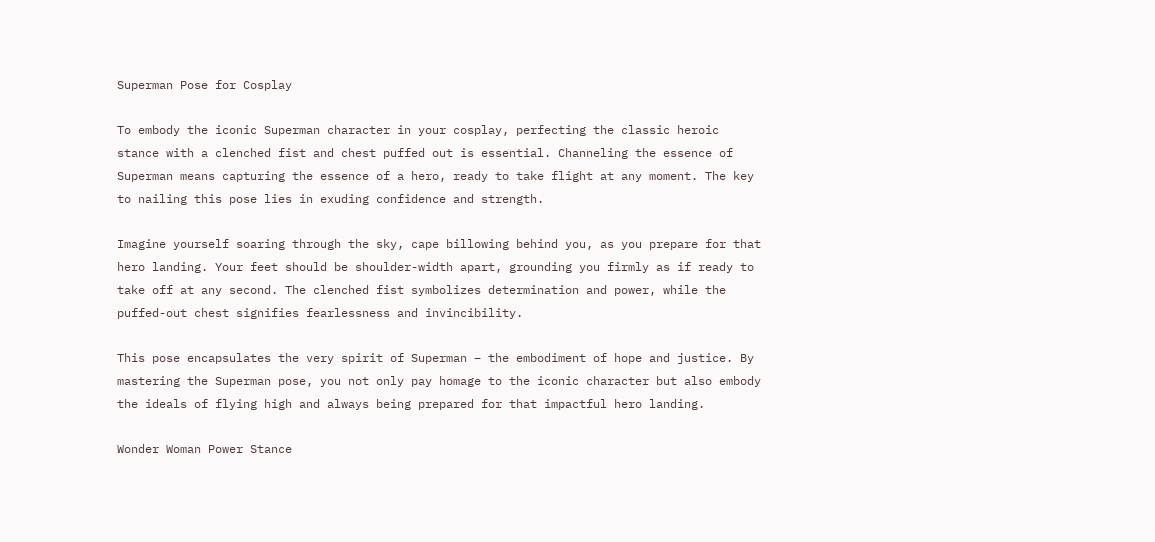Superman Pose for Cosplay

To embody the iconic Superman character in your cosplay, perfecting the classic heroic stance with a clenched fist and chest puffed out is essential. Channeling the essence of Superman means capturing the essence of a hero, ready to take flight at any moment. The key to nailing this pose lies in exuding confidence and strength.

Imagine yourself soaring through the sky, cape billowing behind you, as you prepare for that hero landing. Your feet should be shoulder-width apart, grounding you firmly as if ready to take off at any second. The clenched fist symbolizes determination and power, while the puffed-out chest signifies fearlessness and invincibility.

This pose encapsulates the very spirit of Superman – the embodiment of hope and justice. By mastering the Superman pose, you not only pay homage to the iconic character but also embody the ideals of flying high and always being prepared for that impactful hero landing.

Wonder Woman Power Stance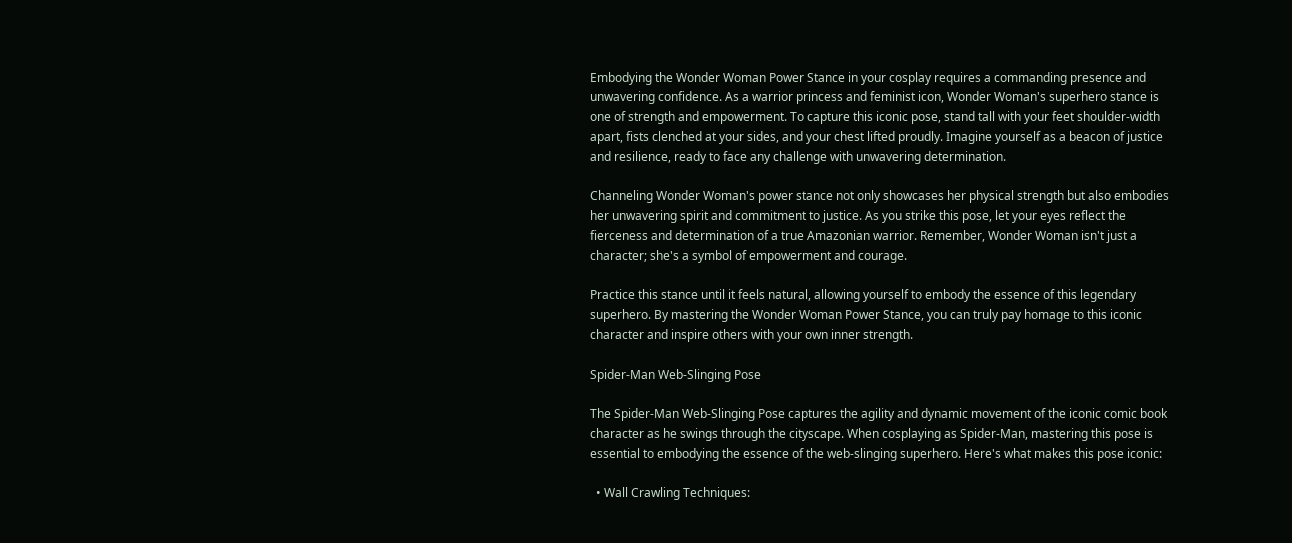Embodying the Wonder Woman Power Stance in your cosplay requires a commanding presence and unwavering confidence. As a warrior princess and feminist icon, Wonder Woman's superhero stance is one of strength and empowerment. To capture this iconic pose, stand tall with your feet shoulder-width apart, fists clenched at your sides, and your chest lifted proudly. Imagine yourself as a beacon of justice and resilience, ready to face any challenge with unwavering determination.

Channeling Wonder Woman's power stance not only showcases her physical strength but also embodies her unwavering spirit and commitment to justice. As you strike this pose, let your eyes reflect the fierceness and determination of a true Amazonian warrior. Remember, Wonder Woman isn't just a character; she's a symbol of empowerment and courage.

Practice this stance until it feels natural, allowing yourself to embody the essence of this legendary superhero. By mastering the Wonder Woman Power Stance, you can truly pay homage to this iconic character and inspire others with your own inner strength.

Spider-Man Web-Slinging Pose

The Spider-Man Web-Slinging Pose captures the agility and dynamic movement of the iconic comic book character as he swings through the cityscape. When cosplaying as Spider-Man, mastering this pose is essential to embodying the essence of the web-slinging superhero. Here's what makes this pose iconic:

  • Wall Crawling Techniques: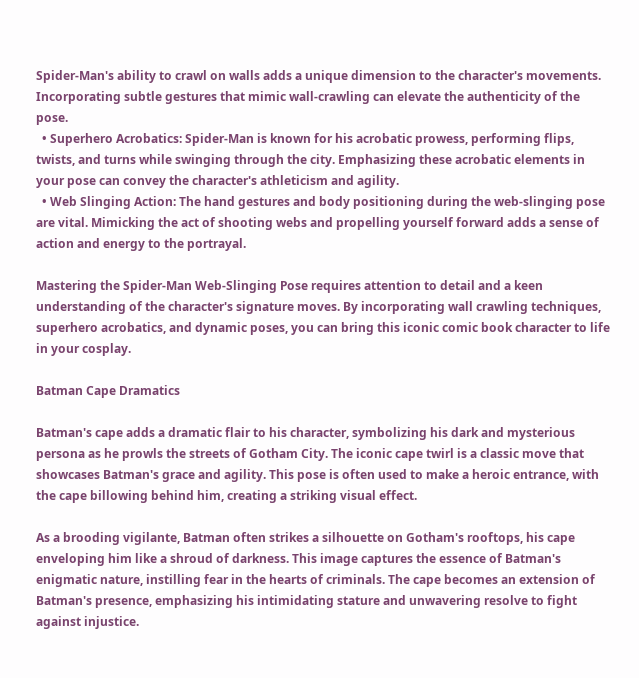Spider-Man's ability to crawl on walls adds a unique dimension to the character's movements. Incorporating subtle gestures that mimic wall-crawling can elevate the authenticity of the pose.
  • Superhero Acrobatics: Spider-Man is known for his acrobatic prowess, performing flips, twists, and turns while swinging through the city. Emphasizing these acrobatic elements in your pose can convey the character's athleticism and agility.
  • Web Slinging Action: The hand gestures and body positioning during the web-slinging pose are vital. Mimicking the act of shooting webs and propelling yourself forward adds a sense of action and energy to the portrayal.

Mastering the Spider-Man Web-Slinging Pose requires attention to detail and a keen understanding of the character's signature moves. By incorporating wall crawling techniques, superhero acrobatics, and dynamic poses, you can bring this iconic comic book character to life in your cosplay.

Batman Cape Dramatics

Batman's cape adds a dramatic flair to his character, symbolizing his dark and mysterious persona as he prowls the streets of Gotham City. The iconic cape twirl is a classic move that showcases Batman's grace and agility. This pose is often used to make a heroic entrance, with the cape billowing behind him, creating a striking visual effect.

As a brooding vigilante, Batman often strikes a silhouette on Gotham's rooftops, his cape enveloping him like a shroud of darkness. This image captures the essence of Batman's enigmatic nature, instilling fear in the hearts of criminals. The cape becomes an extension of Batman's presence, emphasizing his intimidating stature and unwavering resolve to fight against injustice.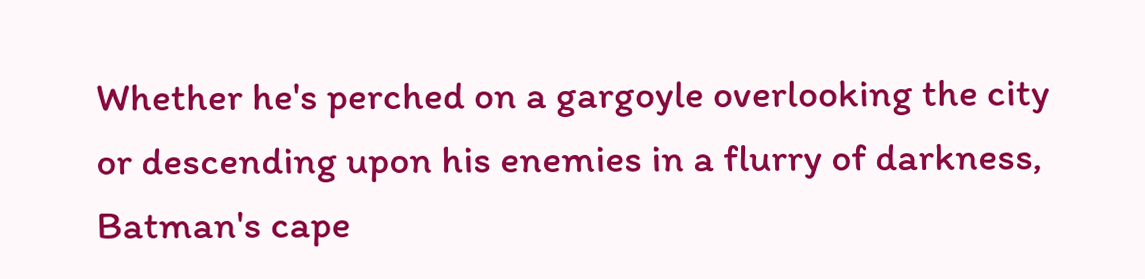Whether he's perched on a gargoyle overlooking the city or descending upon his enemies in a flurry of darkness, Batman's cape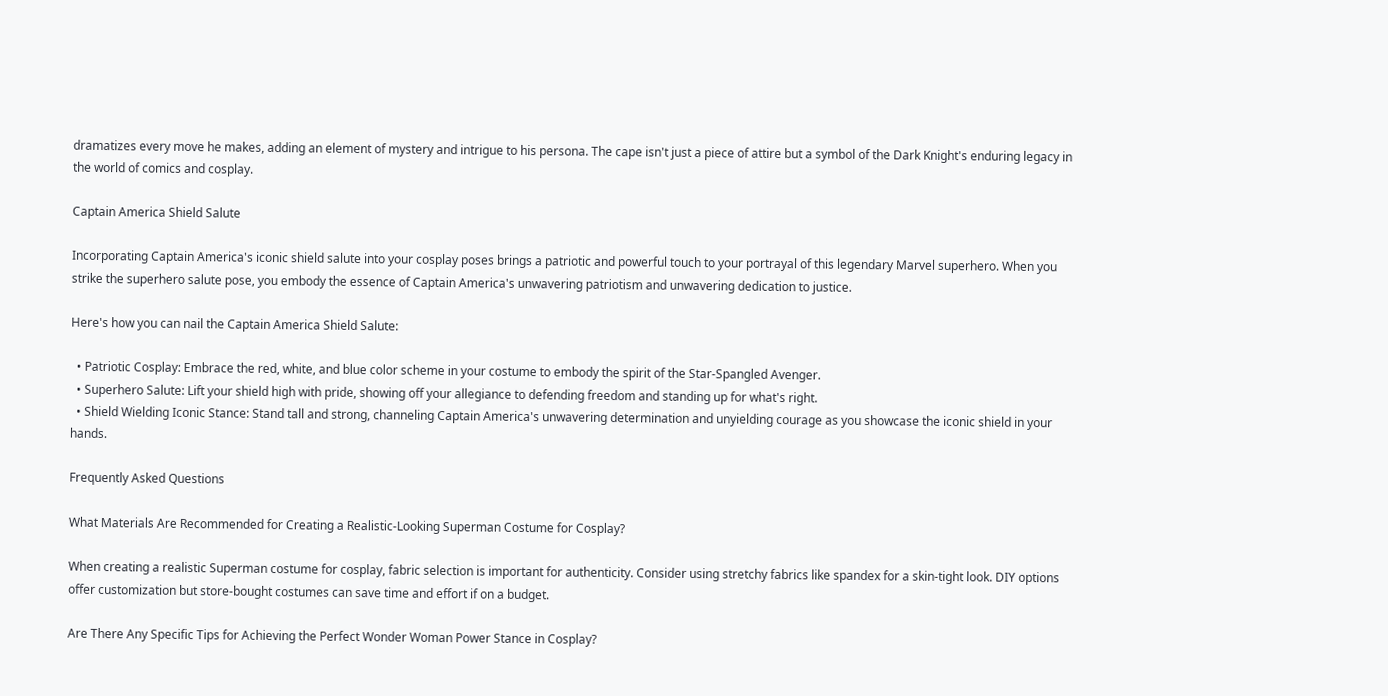dramatizes every move he makes, adding an element of mystery and intrigue to his persona. The cape isn't just a piece of attire but a symbol of the Dark Knight's enduring legacy in the world of comics and cosplay.

Captain America Shield Salute

Incorporating Captain America's iconic shield salute into your cosplay poses brings a patriotic and powerful touch to your portrayal of this legendary Marvel superhero. When you strike the superhero salute pose, you embody the essence of Captain America's unwavering patriotism and unwavering dedication to justice.

Here's how you can nail the Captain America Shield Salute:

  • Patriotic Cosplay: Embrace the red, white, and blue color scheme in your costume to embody the spirit of the Star-Spangled Avenger.
  • Superhero Salute: Lift your shield high with pride, showing off your allegiance to defending freedom and standing up for what's right.
  • Shield Wielding Iconic Stance: Stand tall and strong, channeling Captain America's unwavering determination and unyielding courage as you showcase the iconic shield in your hands.

Frequently Asked Questions

What Materials Are Recommended for Creating a Realistic-Looking Superman Costume for Cosplay?

When creating a realistic Superman costume for cosplay, fabric selection is important for authenticity. Consider using stretchy fabrics like spandex for a skin-tight look. DIY options offer customization but store-bought costumes can save time and effort if on a budget.

Are There Any Specific Tips for Achieving the Perfect Wonder Woman Power Stance in Cosplay?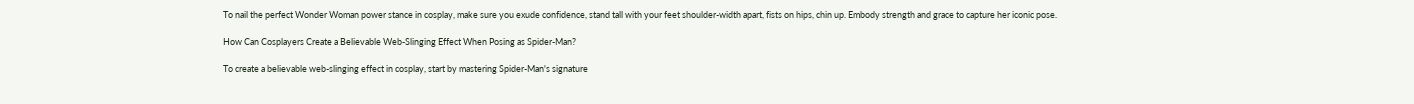To nail the perfect Wonder Woman power stance in cosplay, make sure you exude confidence, stand tall with your feet shoulder-width apart, fists on hips, chin up. Embody strength and grace to capture her iconic pose.

How Can Cosplayers Create a Believable Web-Slinging Effect When Posing as Spider-Man?

To create a believable web-slinging effect in cosplay, start by mastering Spider-Man's signature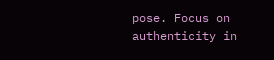pose. Focus on authenticity in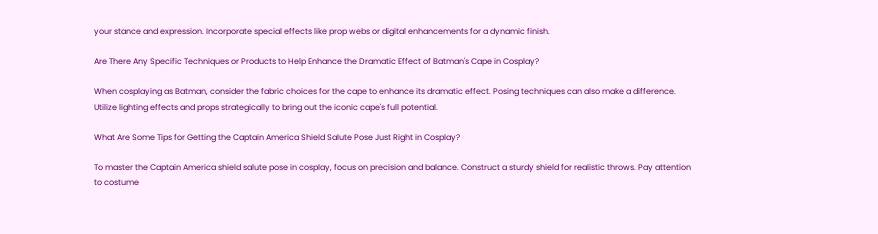your stance and expression. Incorporate special effects like prop webs or digital enhancements for a dynamic finish.

Are There Any Specific Techniques or Products to Help Enhance the Dramatic Effect of Batman's Cape in Cosplay?

When cosplaying as Batman, consider the fabric choices for the cape to enhance its dramatic effect. Posing techniques can also make a difference. Utilize lighting effects and props strategically to bring out the iconic cape's full potential.

What Are Some Tips for Getting the Captain America Shield Salute Pose Just Right in Cosplay?

To master the Captain America shield salute pose in cosplay, focus on precision and balance. Construct a sturdy shield for realistic throws. Pay attention to costume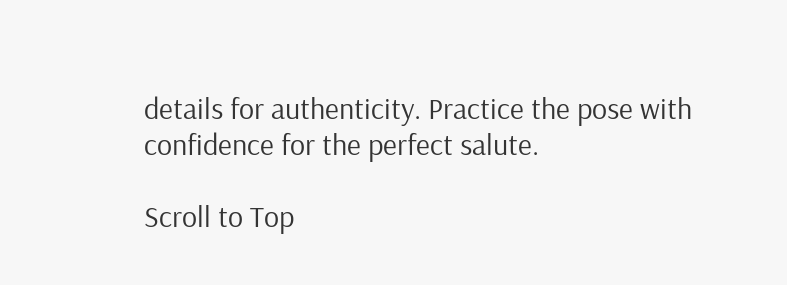details for authenticity. Practice the pose with confidence for the perfect salute.

Scroll to Top